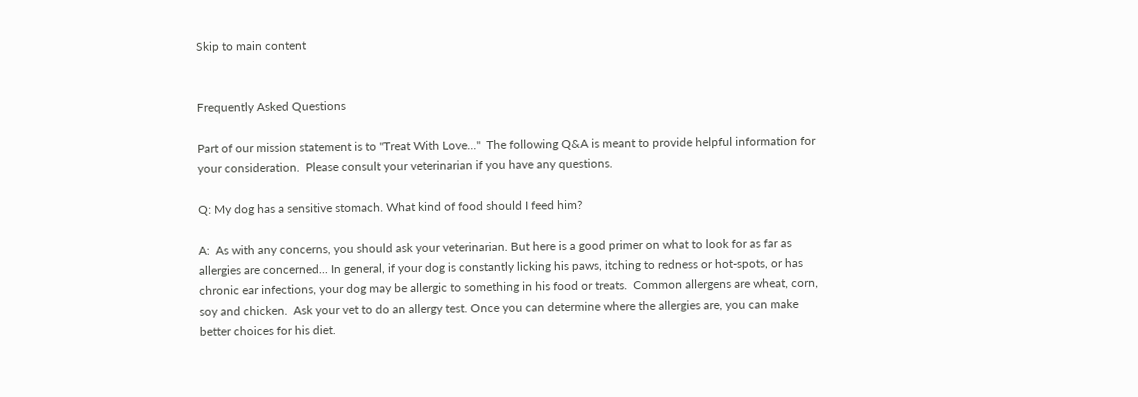Skip to main content


Frequently Asked Questions

Part of our mission statement is to "Treat With Love..."  The following Q&A is meant to provide helpful information for your consideration.  Please consult your veterinarian if you have any questions.

Q: My dog has a sensitive stomach. What kind of food should I feed him?

A:  As with any concerns, you should ask your veterinarian. But here is a good primer on what to look for as far as allergies are concerned... In general, if your dog is constantly licking his paws, itching to redness or hot-spots, or has chronic ear infections, your dog may be allergic to something in his food or treats.  Common allergens are wheat, corn, soy and chicken.  Ask your vet to do an allergy test. Once you can determine where the allergies are, you can make better choices for his diet.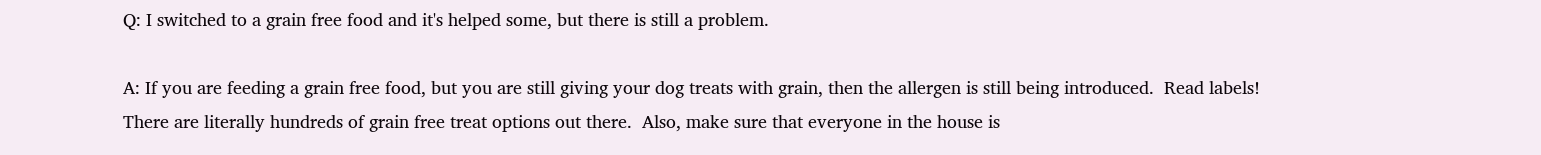Q: I switched to a grain free food and it's helped some, but there is still a problem.

A: If you are feeding a grain free food, but you are still giving your dog treats with grain, then the allergen is still being introduced.  Read labels!  There are literally hundreds of grain free treat options out there.  Also, make sure that everyone in the house is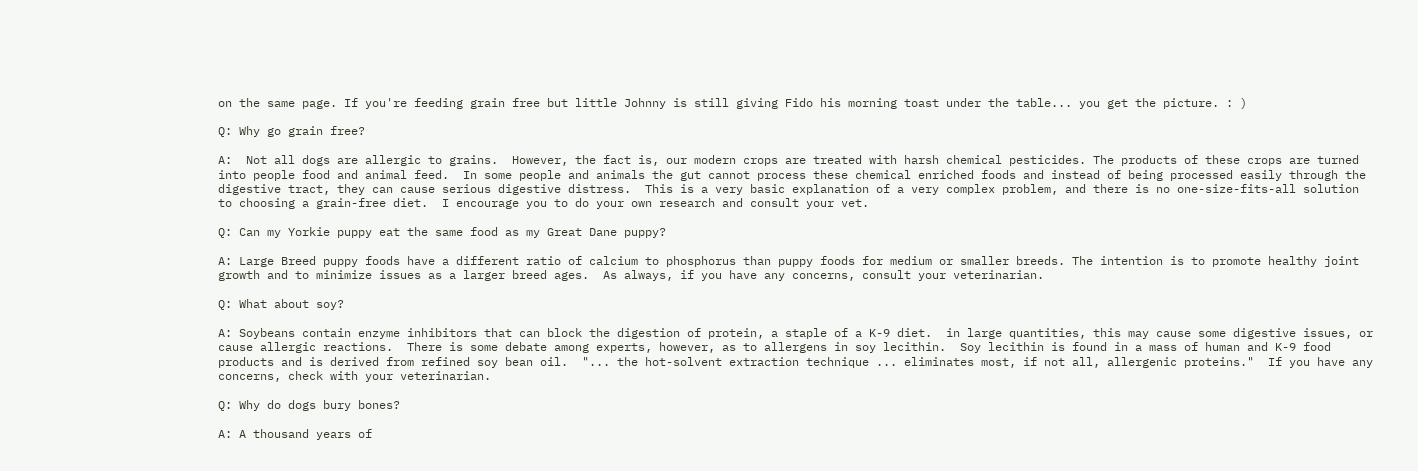on the same page. If you're feeding grain free but little Johnny is still giving Fido his morning toast under the table... you get the picture. : )

Q: Why go grain free?

A:  Not all dogs are allergic to grains.  However, the fact is, our modern crops are treated with harsh chemical pesticides. The products of these crops are turned into people food and animal feed.  In some people and animals the gut cannot process these chemical enriched foods and instead of being processed easily through the digestive tract, they can cause serious digestive distress.  This is a very basic explanation of a very complex problem, and there is no one-size-fits-all solution to choosing a grain-free diet.  I encourage you to do your own research and consult your vet.

Q: Can my Yorkie puppy eat the same food as my Great Dane puppy?

A: Large Breed puppy foods have a different ratio of calcium to phosphorus than puppy foods for medium or smaller breeds. The intention is to promote healthy joint growth and to minimize issues as a larger breed ages.  As always, if you have any concerns, consult your veterinarian.

Q: What about soy?

A: Soybeans contain enzyme inhibitors that can block the digestion of protein, a staple of a K-9 diet.  in large quantities, this may cause some digestive issues, or cause allergic reactions.  There is some debate among experts, however, as to allergens in soy lecithin.  Soy lecithin is found in a mass of human and K-9 food products and is derived from refined soy bean oil.  "... the hot-solvent extraction technique ... eliminates most, if not all, allergenic proteins."  If you have any concerns, check with your veterinarian.

Q: Why do dogs bury bones?

A: A thousand years of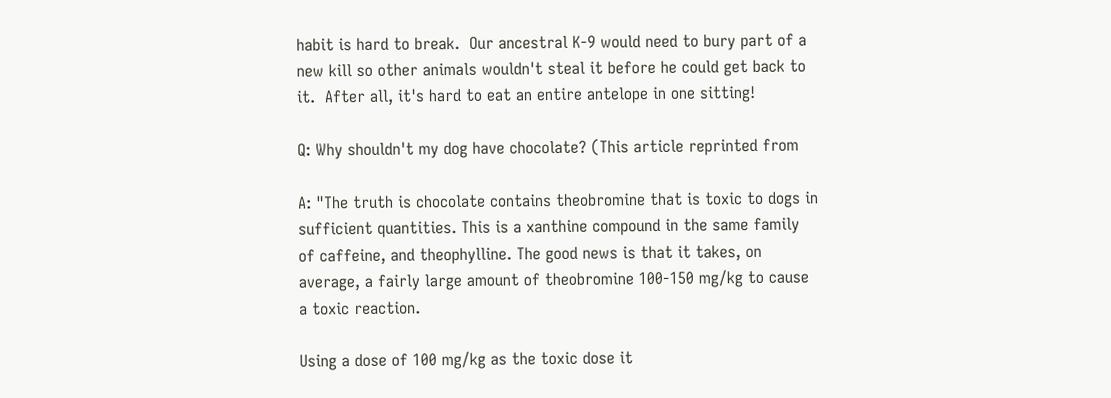habit is hard to break.  Our ancestral K-9 would need to bury part of a new kill so other animals wouldn't steal it before he could get back to it.  After all, it's hard to eat an entire antelope in one sitting!

Q: Why shouldn't my dog have chocolate? (This article reprinted from

A: "The truth is chocolate contains theobromine that is toxic to dogs in sufficient quantities. This is a xanthine compound in the same family of caffeine, and theophylline. The good news is that it takes, on average, a fairly large amount of theobromine 100-150 mg/kg to cause a toxic reaction.

Using a dose of 100 mg/kg as the toxic dose it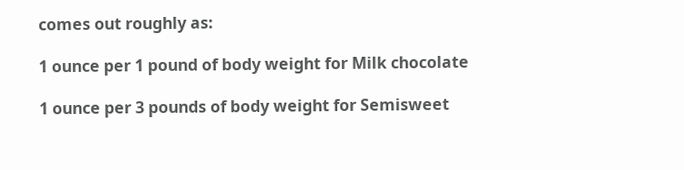comes out roughly as:

1 ounce per 1 pound of body weight for Milk chocolate

1 ounce per 3 pounds of body weight for Semisweet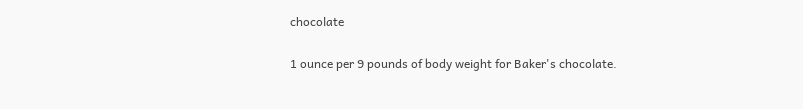chocolate

1 ounce per 9 pounds of body weight for Baker's chocolate.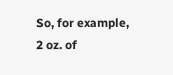So, for example, 2 oz. of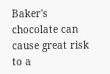Baker's chocolate can cause great risk to a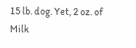15 lb. dog. Yet, 2 oz. of Milk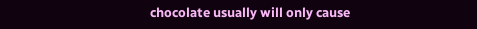chocolate usually will only cause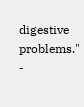digestive problems." -